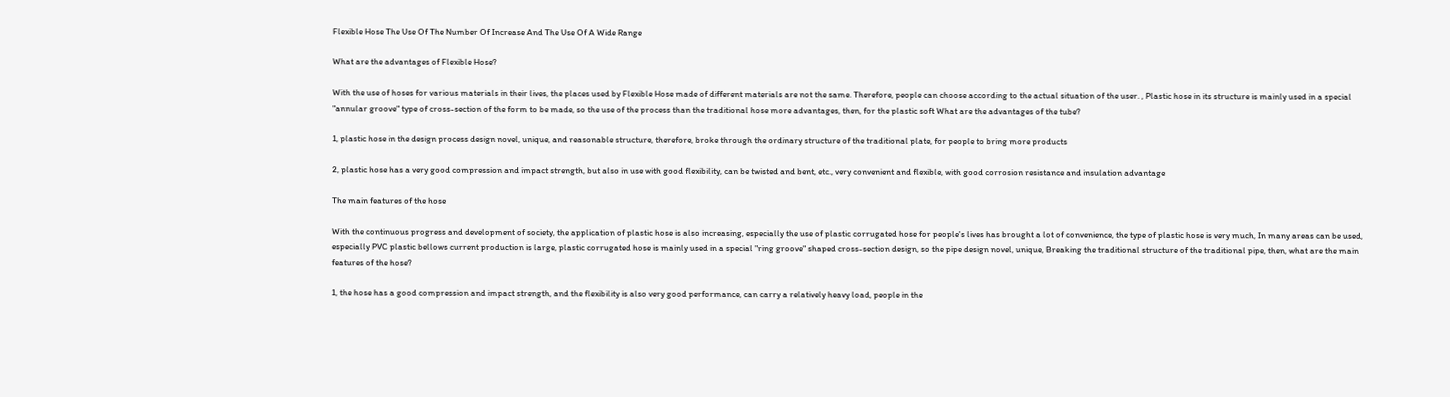Flexible Hose The Use Of The Number Of Increase And The Use Of A Wide Range

What are the advantages of Flexible Hose?

With the use of hoses for various materials in their lives, the places used by Flexible Hose made of different materials are not the same. Therefore, people can choose according to the actual situation of the user. , Plastic hose in its structure is mainly used in a special "annular groove" type of cross-section of the form to be made, so the use of the process than the traditional hose more advantages, then, for the plastic soft What are the advantages of the tube?

1, plastic hose in the design process design novel, unique, and reasonable structure, therefore, broke through the ordinary structure of the traditional plate, for people to bring more products

2, plastic hose has a very good compression and impact strength, but also in use with good flexibility, can be twisted and bent, etc., very convenient and flexible, with good corrosion resistance and insulation advantage

The main features of the hose

With the continuous progress and development of society, the application of plastic hose is also increasing, especially the use of plastic corrugated hose for people's lives has brought a lot of convenience, the type of plastic hose is very much, In many areas can be used, especially PVC plastic bellows current production is large, plastic corrugated hose is mainly used in a special "ring groove" shaped cross-section design, so the pipe design novel, unique, Breaking the traditional structure of the traditional pipe, then, what are the main features of the hose?

1, the hose has a good compression and impact strength, and the flexibility is also very good performance, can carry a relatively heavy load, people in the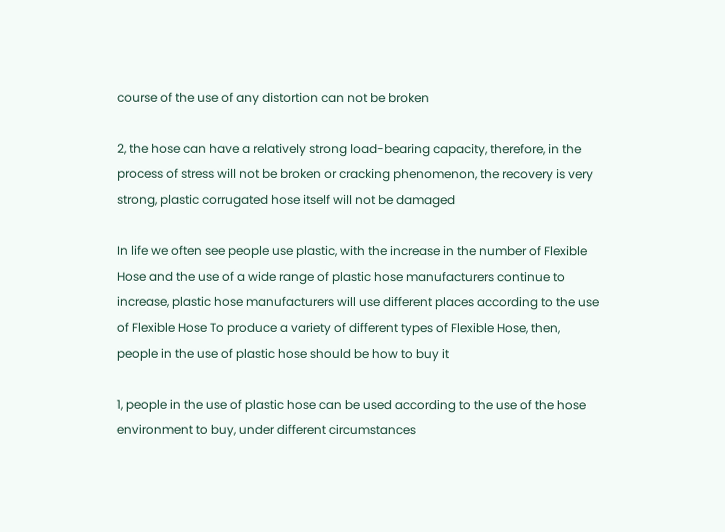course of the use of any distortion can not be broken

2, the hose can have a relatively strong load-bearing capacity, therefore, in the process of stress will not be broken or cracking phenomenon, the recovery is very strong, plastic corrugated hose itself will not be damaged

In life we often see people use plastic, with the increase in the number of Flexible Hose and the use of a wide range of plastic hose manufacturers continue to increase, plastic hose manufacturers will use different places according to the use of Flexible Hose To produce a variety of different types of Flexible Hose, then, people in the use of plastic hose should be how to buy it

1, people in the use of plastic hose can be used according to the use of the hose environment to buy, under different circumstances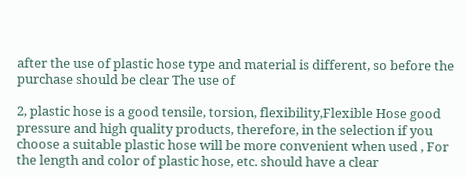after the use of plastic hose type and material is different, so before the purchase should be clear The use of

2, plastic hose is a good tensile, torsion, flexibility,Flexible Hose good pressure and high quality products, therefore, in the selection if you choose a suitable plastic hose will be more convenient when used , For the length and color of plastic hose, etc. should have a clear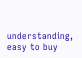understanding, easy to buy